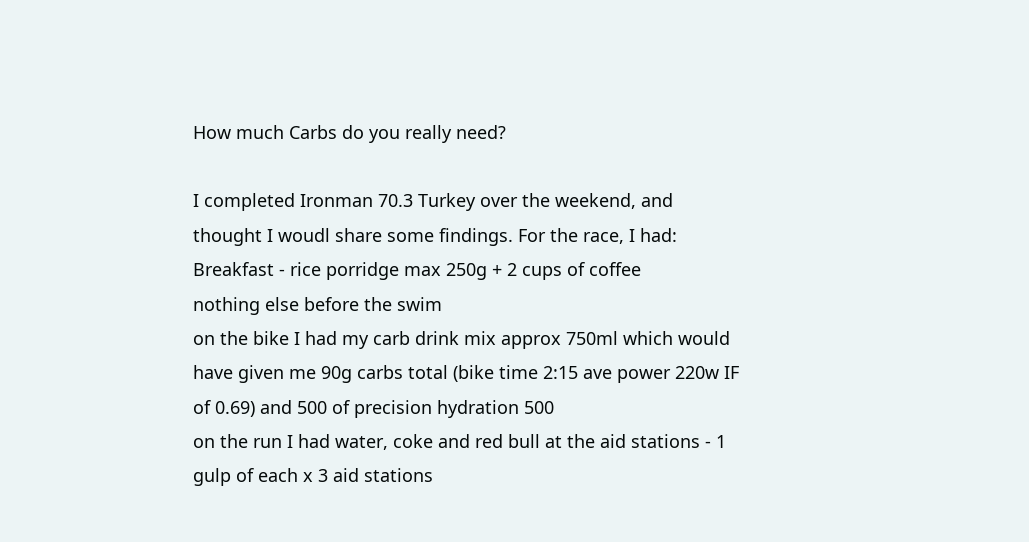How much Carbs do you really need?

I completed Ironman 70.3 Turkey over the weekend, and thought I woudl share some findings. For the race, I had:
Breakfast - rice porridge max 250g + 2 cups of coffee
nothing else before the swim
on the bike I had my carb drink mix approx 750ml which would have given me 90g carbs total (bike time 2:15 ave power 220w IF of 0.69) and 500 of precision hydration 500
on the run I had water, coke and red bull at the aid stations - 1 gulp of each x 3 aid stations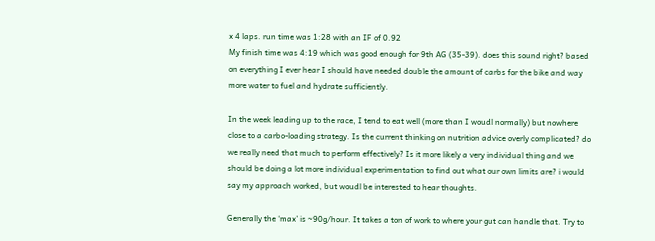x 4 laps. run time was 1:28 with an IF of 0.92
My finish time was 4:19 which was good enough for 9th AG (35-39). does this sound right? based on everything I ever hear I should have needed double the amount of carbs for the bike and way more water to fuel and hydrate sufficiently.

In the week leading up to the race, I tend to eat well (more than I woudl normally) but nowhere close to a carbo-loading strategy. Is the current thinking on nutrition advice overly complicated? do we really need that much to perform effectively? Is it more likely a very individual thing and we should be doing a lot more individual experimentation to find out what our own limits are? i would say my approach worked, but woudl be interested to hear thoughts.

Generally the ‘max’ is ~90g/hour. It takes a ton of work to where your gut can handle that. Try to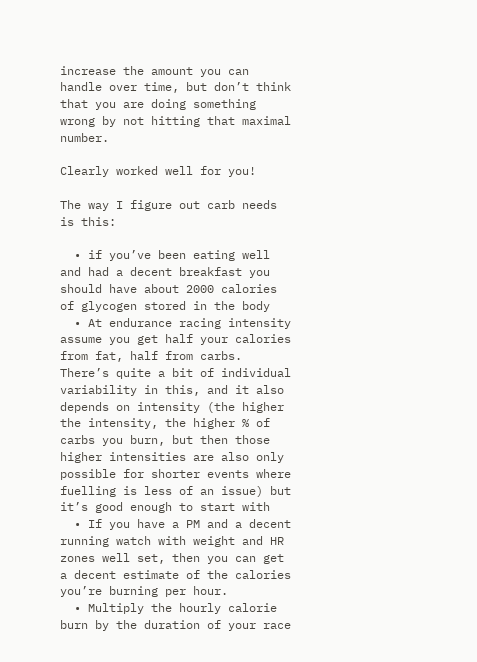increase the amount you can handle over time, but don’t think that you are doing something wrong by not hitting that maximal number.

Clearly worked well for you!

The way I figure out carb needs is this:

  • if you’ve been eating well and had a decent breakfast you should have about 2000 calories of glycogen stored in the body
  • At endurance racing intensity assume you get half your calories from fat, half from carbs. There’s quite a bit of individual variability in this, and it also depends on intensity (the higher the intensity, the higher % of carbs you burn, but then those higher intensities are also only possible for shorter events where fuelling is less of an issue) but it’s good enough to start with
  • If you have a PM and a decent running watch with weight and HR zones well set, then you can get a decent estimate of the calories you’re burning per hour.
  • Multiply the hourly calorie burn by the duration of your race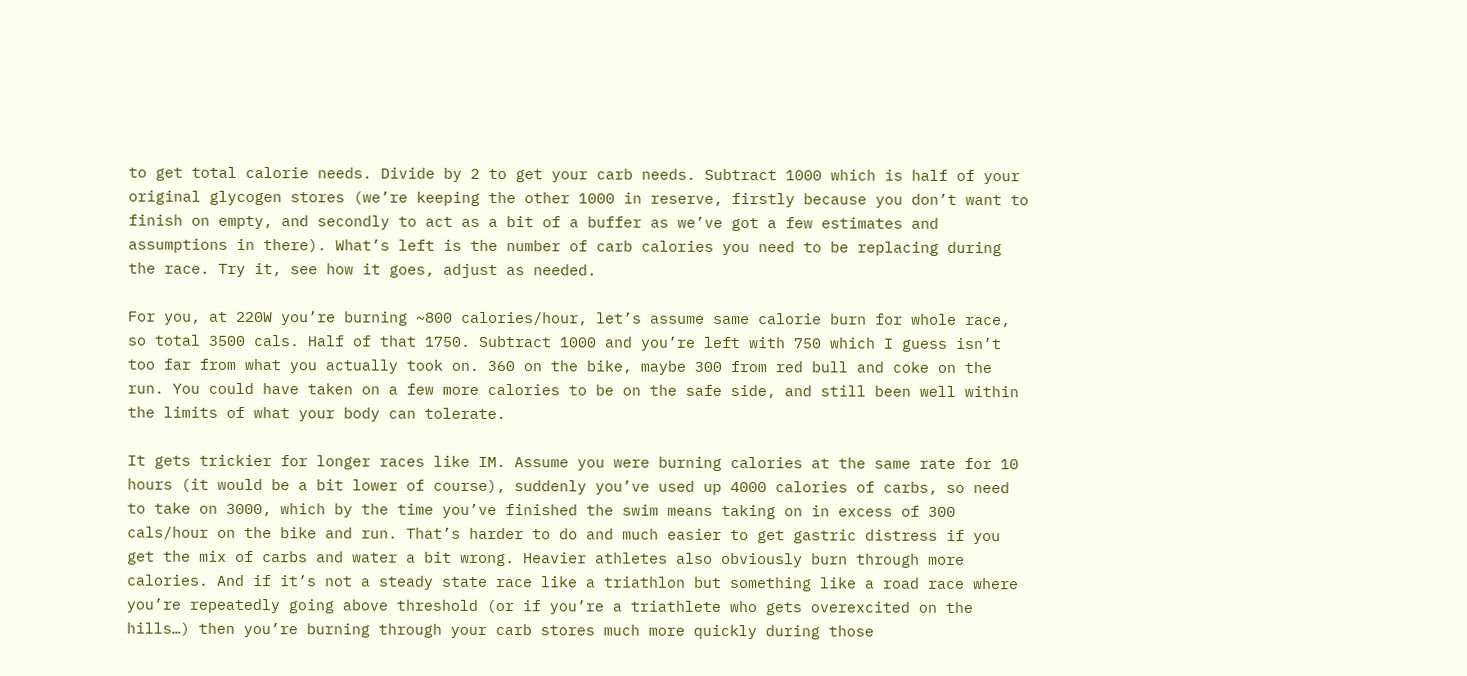to get total calorie needs. Divide by 2 to get your carb needs. Subtract 1000 which is half of your original glycogen stores (we’re keeping the other 1000 in reserve, firstly because you don’t want to finish on empty, and secondly to act as a bit of a buffer as we’ve got a few estimates and assumptions in there). What’s left is the number of carb calories you need to be replacing during the race. Try it, see how it goes, adjust as needed.

For you, at 220W you’re burning ~800 calories/hour, let’s assume same calorie burn for whole race, so total 3500 cals. Half of that 1750. Subtract 1000 and you’re left with 750 which I guess isn’t too far from what you actually took on. 360 on the bike, maybe 300 from red bull and coke on the run. You could have taken on a few more calories to be on the safe side, and still been well within the limits of what your body can tolerate.

It gets trickier for longer races like IM. Assume you were burning calories at the same rate for 10 hours (it would be a bit lower of course), suddenly you’ve used up 4000 calories of carbs, so need to take on 3000, which by the time you’ve finished the swim means taking on in excess of 300 cals/hour on the bike and run. That’s harder to do and much easier to get gastric distress if you get the mix of carbs and water a bit wrong. Heavier athletes also obviously burn through more calories. And if it’s not a steady state race like a triathlon but something like a road race where you’re repeatedly going above threshold (or if you’re a triathlete who gets overexcited on the hills…) then you’re burning through your carb stores much more quickly during those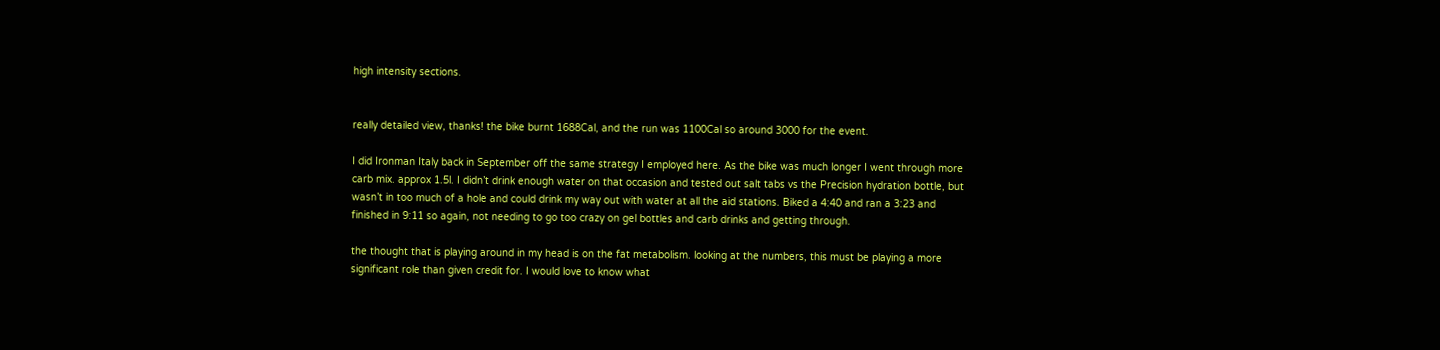high intensity sections.


really detailed view, thanks! the bike burnt 1688Cal, and the run was 1100Cal so around 3000 for the event.

I did Ironman Italy back in September off the same strategy I employed here. As the bike was much longer I went through more carb mix. approx 1.5l. I didn’t drink enough water on that occasion and tested out salt tabs vs the Precision hydration bottle, but wasn’t in too much of a hole and could drink my way out with water at all the aid stations. Biked a 4:40 and ran a 3:23 and finished in 9:11 so again, not needing to go too crazy on gel bottles and carb drinks and getting through.

the thought that is playing around in my head is on the fat metabolism. looking at the numbers, this must be playing a more significant role than given credit for. I would love to know what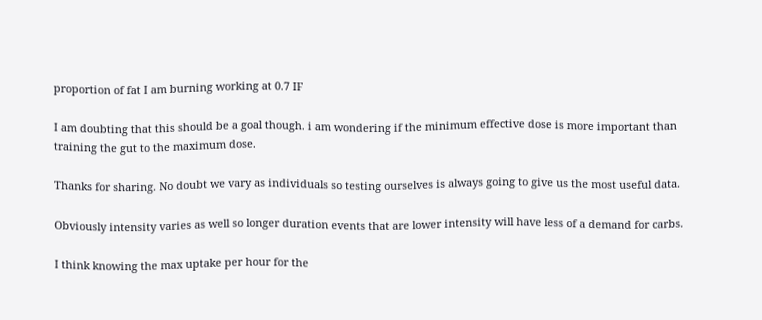proportion of fat I am burning working at 0.7 IF

I am doubting that this should be a goal though. i am wondering if the minimum effective dose is more important than training the gut to the maximum dose.

Thanks for sharing. No doubt we vary as individuals so testing ourselves is always going to give us the most useful data.

Obviously intensity varies as well so longer duration events that are lower intensity will have less of a demand for carbs.

I think knowing the max uptake per hour for the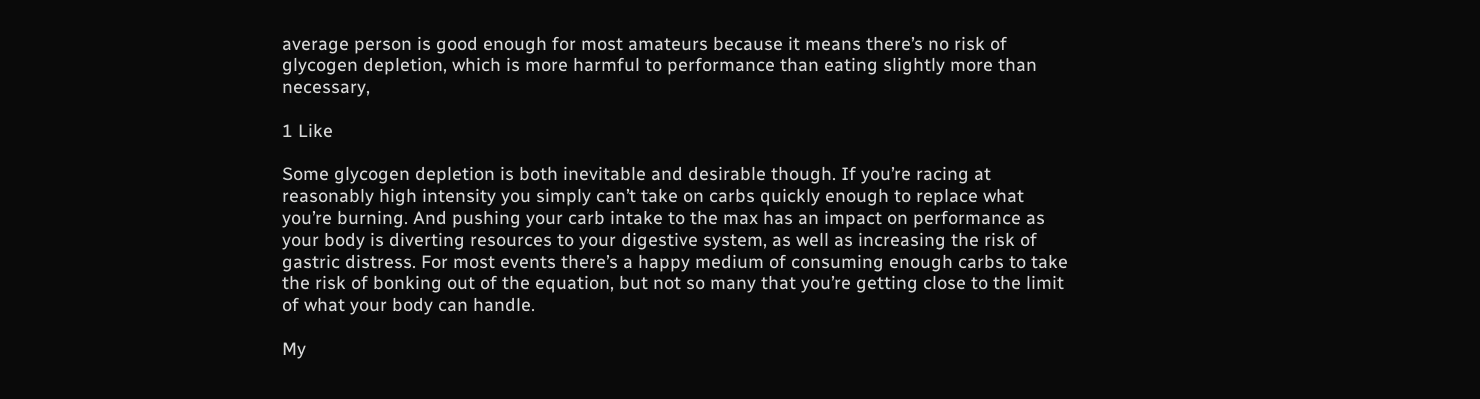average person is good enough for most amateurs because it means there’s no risk of glycogen depletion, which is more harmful to performance than eating slightly more than necessary,

1 Like

Some glycogen depletion is both inevitable and desirable though. If you’re racing at reasonably high intensity you simply can’t take on carbs quickly enough to replace what you’re burning. And pushing your carb intake to the max has an impact on performance as your body is diverting resources to your digestive system, as well as increasing the risk of gastric distress. For most events there’s a happy medium of consuming enough carbs to take the risk of bonking out of the equation, but not so many that you’re getting close to the limit of what your body can handle.

My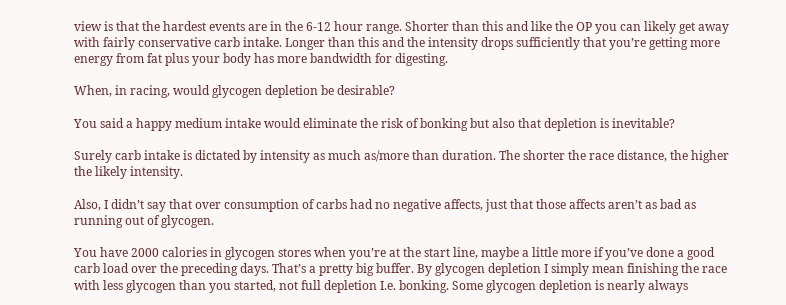view is that the hardest events are in the 6-12 hour range. Shorter than this and like the OP you can likely get away with fairly conservative carb intake. Longer than this and the intensity drops sufficiently that you’re getting more energy from fat plus your body has more bandwidth for digesting.

When, in racing, would glycogen depletion be desirable?

You said a happy medium intake would eliminate the risk of bonking but also that depletion is inevitable?

Surely carb intake is dictated by intensity as much as/more than duration. The shorter the race distance, the higher the likely intensity.

Also, I didn’t say that over consumption of carbs had no negative affects, just that those affects aren’t as bad as running out of glycogen.

You have 2000 calories in glycogen stores when you’re at the start line, maybe a little more if you’ve done a good carb load over the preceding days. That’s a pretty big buffer. By glycogen depletion I simply mean finishing the race with less glycogen than you started, not full depletion I.e. bonking. Some glycogen depletion is nearly always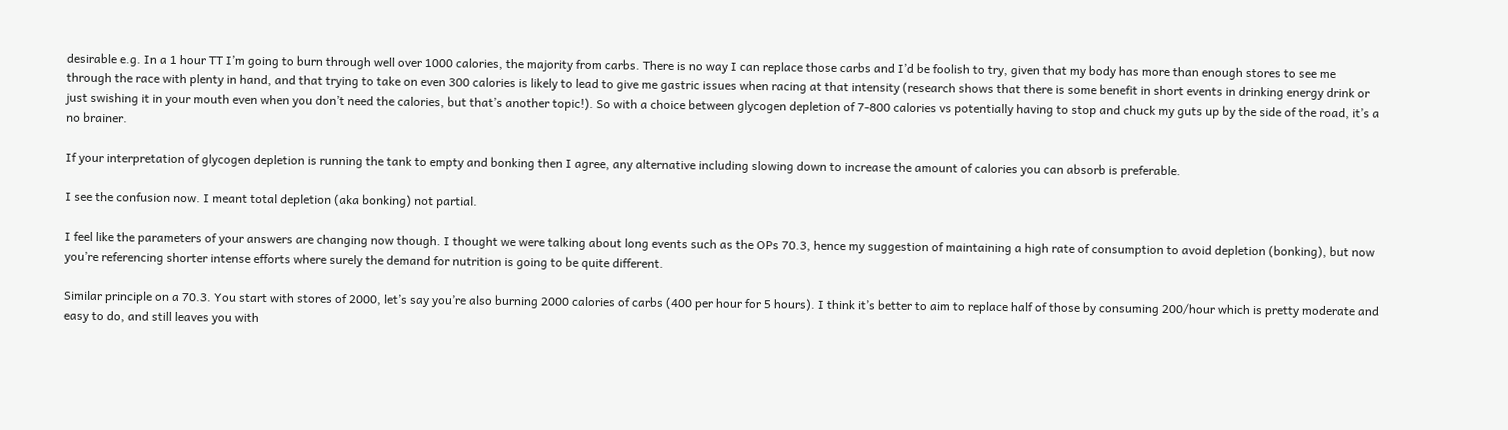desirable e.g. In a 1 hour TT I’m going to burn through well over 1000 calories, the majority from carbs. There is no way I can replace those carbs and I’d be foolish to try, given that my body has more than enough stores to see me through the race with plenty in hand, and that trying to take on even 300 calories is likely to lead to give me gastric issues when racing at that intensity (research shows that there is some benefit in short events in drinking energy drink or just swishing it in your mouth even when you don’t need the calories, but that’s another topic!). So with a choice between glycogen depletion of 7-800 calories vs potentially having to stop and chuck my guts up by the side of the road, it’s a no brainer.

If your interpretation of glycogen depletion is running the tank to empty and bonking then I agree, any alternative including slowing down to increase the amount of calories you can absorb is preferable.

I see the confusion now. I meant total depletion (aka bonking) not partial.

I feel like the parameters of your answers are changing now though. I thought we were talking about long events such as the OPs 70.3, hence my suggestion of maintaining a high rate of consumption to avoid depletion (bonking), but now you’re referencing shorter intense efforts where surely the demand for nutrition is going to be quite different.

Similar principle on a 70.3. You start with stores of 2000, let’s say you’re also burning 2000 calories of carbs (400 per hour for 5 hours). I think it’s better to aim to replace half of those by consuming 200/hour which is pretty moderate and easy to do, and still leaves you with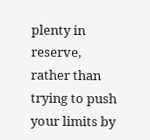plenty in reserve, rather than trying to push your limits by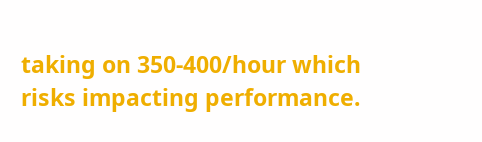taking on 350-400/hour which risks impacting performance.